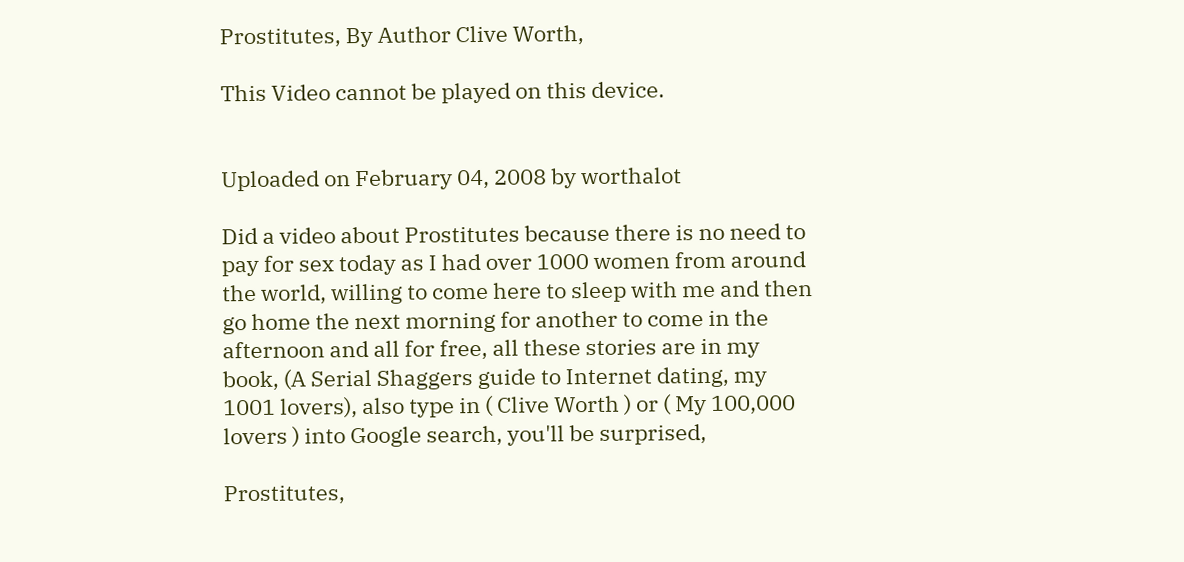Prostitutes, By Author Clive Worth,

This Video cannot be played on this device.


Uploaded on February 04, 2008 by worthalot

Did a video about Prostitutes because there is no need to pay for sex today as I had over 1000 women from around the world, willing to come here to sleep with me and then go home the next morning for another to come in the afternoon and all for free, all these stories are in my book, (A Serial Shaggers guide to Internet dating, my 1001 lovers), also type in ( Clive Worth ) or ( My 100,000 lovers ) into Google search, you'll be surprised,

Prostitutes,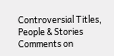Controversial Titles, People & Stories
Comments on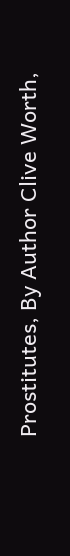Prostitutes, By Author Clive Worth,